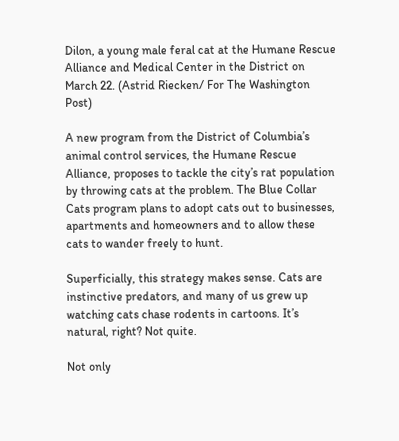Dilon, a young male feral cat at the Humane Rescue Alliance and Medical Center in the District on March 22. (Astrid Riecken/ For The Washington Post)

A new program from the District of Columbia’s animal control services, the Humane Rescue Alliance, proposes to tackle the city’s rat population by throwing cats at the problem. The Blue Collar Cats program plans to adopt cats out to businesses, apartments and homeowners and to allow these cats to wander freely to hunt.

Superficially, this strategy makes sense. Cats are instinctive predators, and many of us grew up watching cats chase rodents in cartoons. It’s natural, right? Not quite.

Not only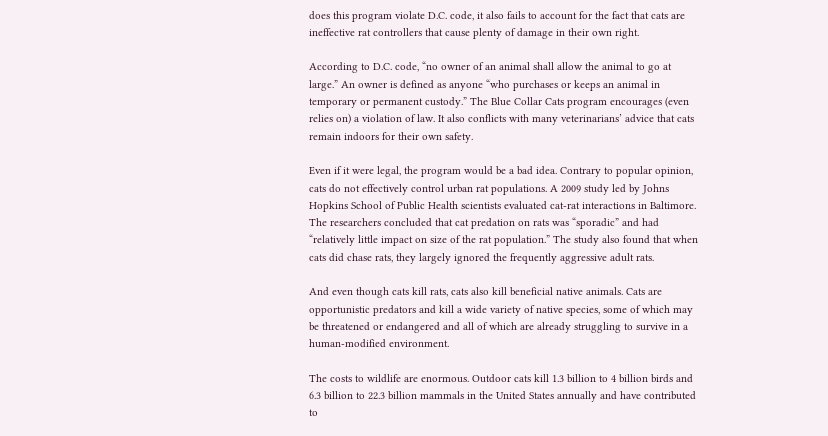does this program violate D.C. code, it also fails to account for the fact that cats are ineffective rat controllers that cause plenty of damage in their own right.

According to D.C. code, “no owner of an animal shall allow the animal to go at large.” An owner is defined as anyone “who purchases or keeps an animal in temporary or permanent custody.” The Blue Collar Cats program encourages (even relies on) a violation of law. It also conflicts with many veterinarians’ advice that cats remain indoors for their own safety.

Even if it were legal, the program would be a bad idea. Contrary to popular opinion, cats do not effectively control urban rat populations. A 2009 study led by Johns Hopkins School of Public Health scientists evaluated cat-rat interactions in Baltimore. The researchers concluded that cat predation on rats was “sporadic” and had “relatively little impact on size of the rat population.” The study also found that when cats did chase rats, they largely ignored the frequently aggressive adult rats.

And even though cats kill rats, cats also kill beneficial native animals. Cats are opportunistic predators and kill a wide variety of native species, some of which may be threatened or endangered and all of which are already struggling to survive in a human-modified environment.

The costs to wildlife are enormous. Outdoor cats kill 1.3 billion to 4 billion birds and 6.3 billion to 22.3 billion mammals in the United States annually and have contributed to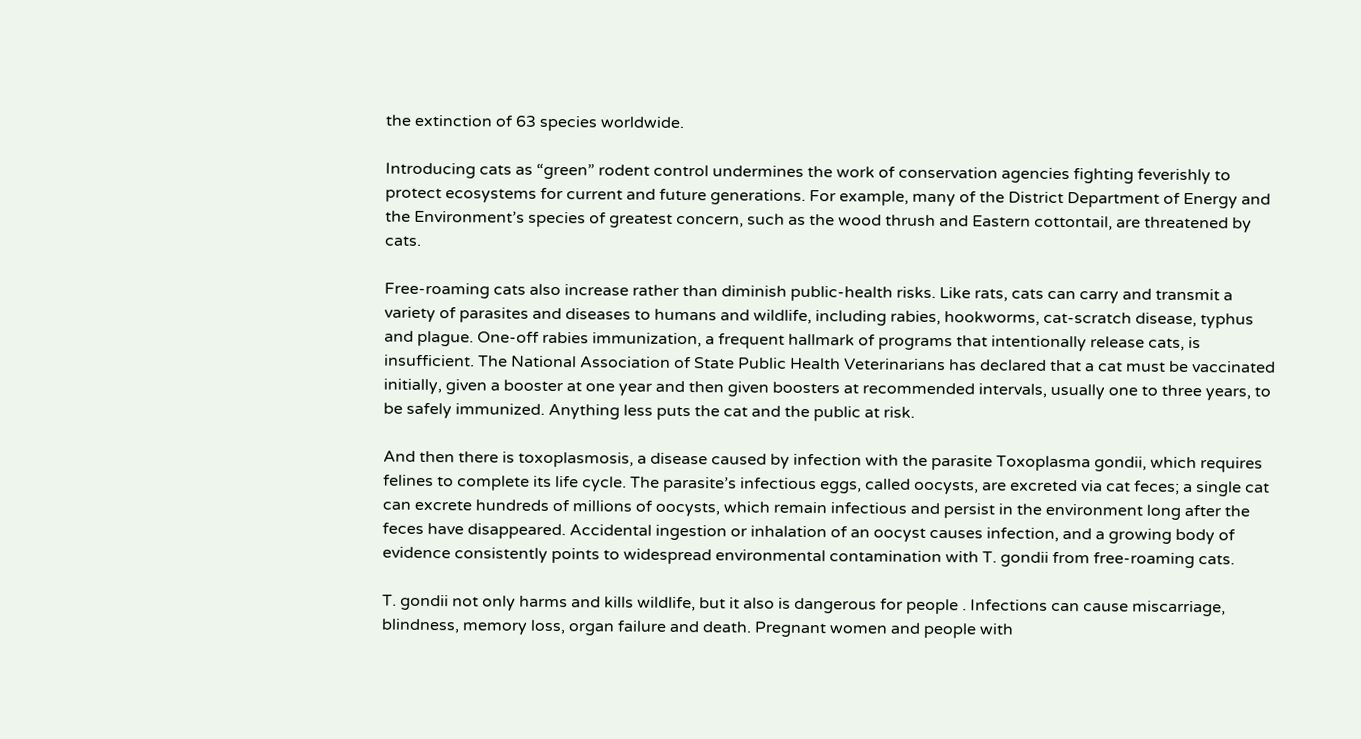the extinction of 63 species worldwide.

Introducing cats as “green” rodent control undermines the work of conservation agencies fighting feverishly to protect ecosystems for current and future generations. For example, many of the District Department of Energy and the Environment’s species of greatest concern, such as the wood thrush and Eastern cottontail, are threatened by cats.

Free-roaming cats also increase rather than diminish public-health risks. Like rats, cats can carry and transmit a variety of parasites and diseases to humans and wildlife, including rabies, hookworms, cat-scratch disease, typhus and plague. One-off rabies immunization, a frequent hallmark of programs that intentionally release cats, is insufficient. The National Association of State Public Health Veterinarians has declared that a cat must be vaccinated initially, given a booster at one year and then given boosters at recommended intervals, usually one to three years, to be safely immunized. Anything less puts the cat and the public at risk.

And then there is toxoplasmosis, a disease caused by infection with the parasite Toxoplasma gondii, which requires felines to complete its life cycle. The parasite’s infectious eggs, called oocysts, are excreted via cat feces; a single cat can excrete hundreds of millions of oocysts, which remain infectious and persist in the environment long after the feces have disappeared. Accidental ingestion or inhalation of an oocyst causes infection, and a growing body of evidence consistently points to widespread environmental contamination with T. gondii from free-roaming cats.

T. gondii not only harms and kills wildlife, but it also is dangerous for people . Infections can cause miscarriage, blindness, memory loss, organ failure and death. Pregnant women and people with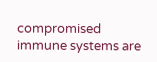compromised immune systems are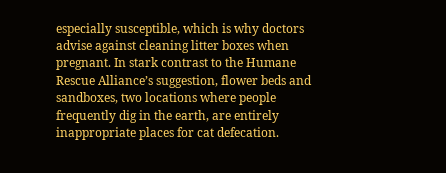especially susceptible, which is why doctors advise against cleaning litter boxes when pregnant. In stark contrast to the Humane Rescue Alliance’s suggestion, flower beds and sandboxes, two locations where people frequently dig in the earth, are entirely inappropriate places for cat defecation.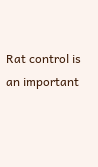Rat control is an important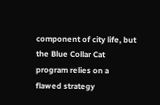component of city life, but the Blue Collar Cat program relies on a flawed strategy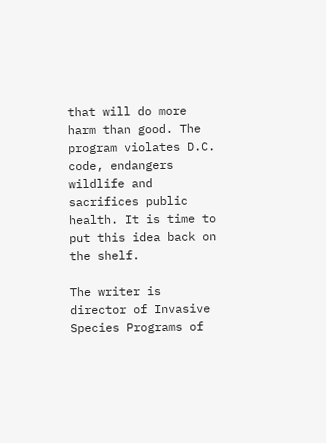that will do more harm than good. The program violates D.C. code, endangers wildlife and sacrifices public health. It is time to put this idea back on the shelf.

The writer is director of Invasive Species Programs of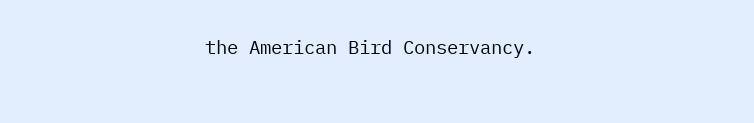the American Bird Conservancy.